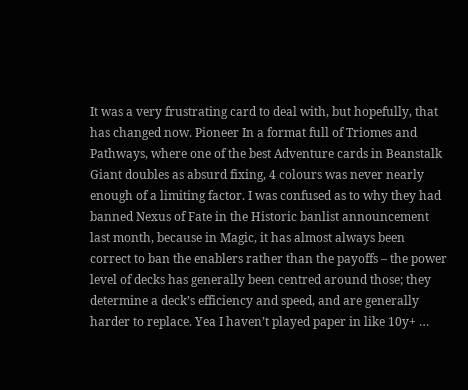It was a very frustrating card to deal with, but hopefully, that has changed now. Pioneer In a format full of Triomes and Pathways, where one of the best Adventure cards in Beanstalk Giant doubles as absurd fixing, 4 colours was never nearly enough of a limiting factor. I was confused as to why they had banned Nexus of Fate in the Historic banlist announcement last month, because in Magic, it has almost always been correct to ban the enablers rather than the payoffs – the power level of decks has generally been centred around those; they determine a deck’s efficiency and speed, and are generally harder to replace. Yea I haven’t played paper in like 10y+ …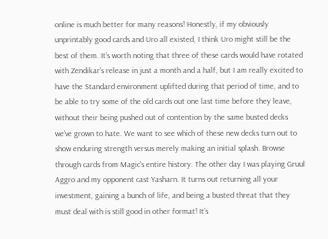online is much better for many reasons! Honestly, if my obviously unprintably good cards and Uro all existed, I think Uro might still be the best of them. It’s worth noting that three of these cards would have rotated with Zendikar’s release in just a month and a half, but I am really excited to have the Standard environment uplifted during that period of time, and to be able to try some of the old cards out one last time before they leave, without their being pushed out of contention by the same busted decks we’ve grown to hate. We want to see which of these new decks turn out to show enduring strength versus merely making an initial splash. Browse through cards from Magic's entire history. The other day I was playing Gruul Aggro and my opponent cast Yasharn. It turns out returning all your investment, gaining a bunch of life, and being a busted threat that they must deal with is still good in other format! It’s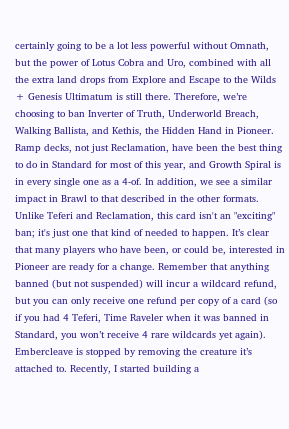certainly going to be a lot less powerful without Omnath, but the power of Lotus Cobra and Uro, combined with all the extra land drops from Explore and Escape to the Wilds + Genesis Ultimatum is still there. Therefore, we’re choosing to ban Inverter of Truth, Underworld Breach, Walking Ballista, and Kethis, the Hidden Hand in Pioneer. Ramp decks, not just Reclamation, have been the best thing to do in Standard for most of this year, and Growth Spiral is in every single one as a 4-of. In addition, we see a similar impact in Brawl to that described in the other formats. Unlike Teferi and Reclamation, this card isn't an "exciting" ban; it's just one that kind of needed to happen. It’s clear that many players who have been, or could be, interested in Pioneer are ready for a change. Remember that anything banned (but not suspended) will incur a wildcard refund, but you can only receive one refund per copy of a card (so if you had 4 Teferi, Time Raveler when it was banned in Standard, you won’t receive 4 rare wildcards yet again). Embercleave is stopped by removing the creature it’s attached to. Recently, I started building a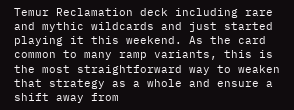Temur Reclamation deck including rare and mythic wildcards and just started playing it this weekend. As the card common to many ramp variants, this is the most straightforward way to weaken that strategy as a whole and ensure a shift away from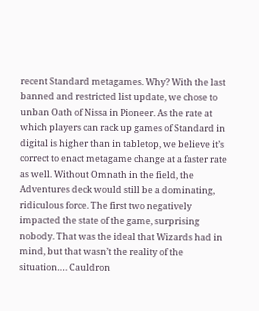recent Standard metagames. Why? With the last banned and restricted list update, we chose to unban Oath of Nissa in Pioneer. As the rate at which players can rack up games of Standard in digital is higher than in tabletop, we believe it’s correct to enact metagame change at a faster rate as well. Without Omnath in the field, the Adventures deck would still be a dominating, ridiculous force. The first two negatively impacted the state of the game, surprising nobody. That was the ideal that Wizards had in mind, but that wasn’t the reality of the situation…. Cauldron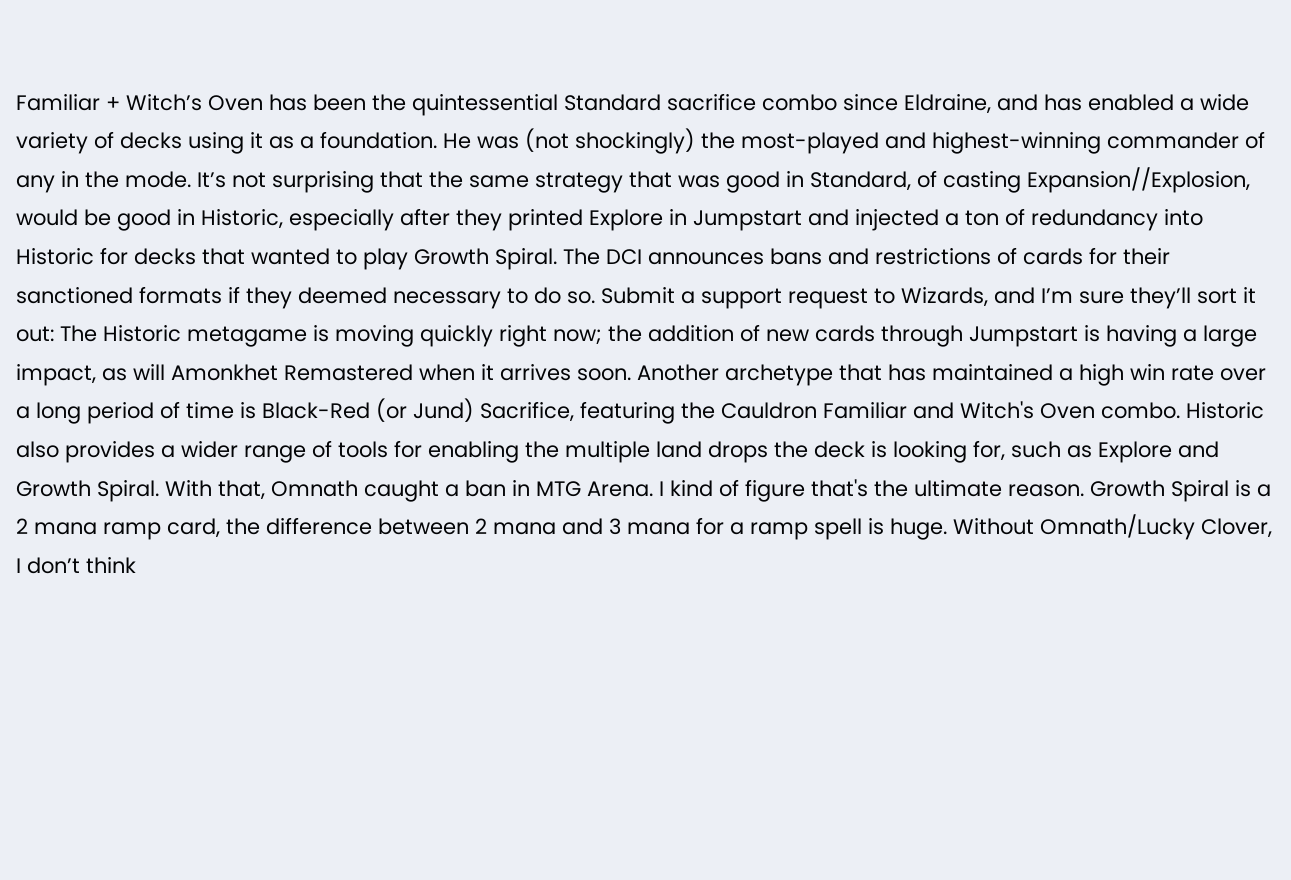Familiar + Witch’s Oven has been the quintessential Standard sacrifice combo since Eldraine, and has enabled a wide variety of decks using it as a foundation. He was (not shockingly) the most-played and highest-winning commander of any in the mode. It’s not surprising that the same strategy that was good in Standard, of casting Expansion//Explosion, would be good in Historic, especially after they printed Explore in Jumpstart and injected a ton of redundancy into Historic for decks that wanted to play Growth Spiral. The DCI announces bans and restrictions of cards for their sanctioned formats if they deemed necessary to do so. Submit a support request to Wizards, and I’m sure they’ll sort it out: The Historic metagame is moving quickly right now; the addition of new cards through Jumpstart is having a large impact, as will Amonkhet Remastered when it arrives soon. Another archetype that has maintained a high win rate over a long period of time is Black-Red (or Jund) Sacrifice, featuring the Cauldron Familiar and Witch's Oven combo. Historic also provides a wider range of tools for enabling the multiple land drops the deck is looking for, such as Explore and Growth Spiral. With that, Omnath caught a ban in MTG Arena. I kind of figure that's the ultimate reason. Growth Spiral is a 2 mana ramp card, the difference between 2 mana and 3 mana for a ramp spell is huge. Without Omnath/Lucky Clover, I don’t think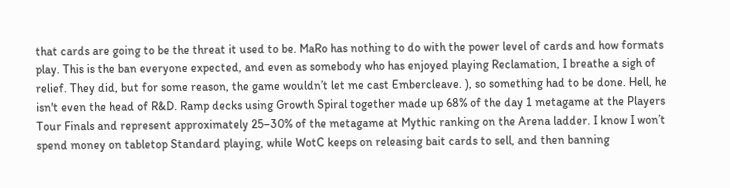that cards are going to be the threat it used to be. MaRo has nothing to do with the power level of cards and how formats play. This is the ban everyone expected, and even as somebody who has enjoyed playing Reclamation, I breathe a sigh of relief. They did, but for some reason, the game wouldn’t let me cast Embercleave. ), so something had to be done. Hell, he isn't even the head of R&D. Ramp decks using Growth Spiral together made up 68% of the day 1 metagame at the Players Tour Finals and represent approximately 25–30% of the metagame at Mythic ranking on the Arena ladder. I know I won’t spend money on tabletop Standard playing, while WotC keeps on releasing bait cards to sell, and then banning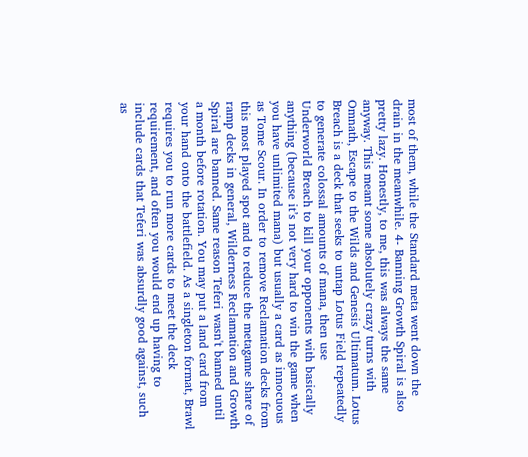most of them, while the Standard meta went down the drain in the meanwhile. 4- Banning Growth Spiral is also pretty lazy. Honestly, to me, this was always the same anyway. This meant some absolutely crazy turns with Omnath, Escape to the Wilds and Genesis Ultimatum. Lotus Breach is a deck that seeks to untap Lotus Field repeatedly to generate colossal amounts of mana, then use Underworld Breach to kill your opponents with basically anything (because it’s not very hard to win the game when you have unlimited mana) but usually a card as innocuous as Tome Scour. In order to remove Reclamation decks from this most played spot and to reduce the metagame share of ramp decks in general, Wilderness Reclamation and Growth Spiral are banned. Same reason Teferi wasn't banned until a month before rotation. You may put a land card from your hand onto the battlefield. As a singleton format, Brawl requires you to run more cards to meet the deck requirement, and often you would end up having to include cards that Teferi was absurdly good against, such as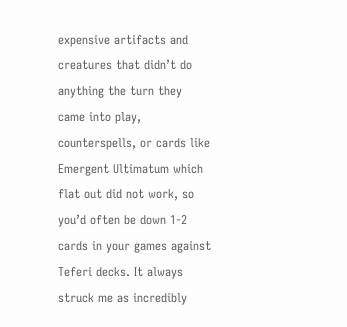expensive artifacts and creatures that didn’t do anything the turn they came into play, counterspells, or cards like Emergent Ultimatum which flat out did not work, so you’d often be down 1-2 cards in your games against Teferi decks. It always struck me as incredibly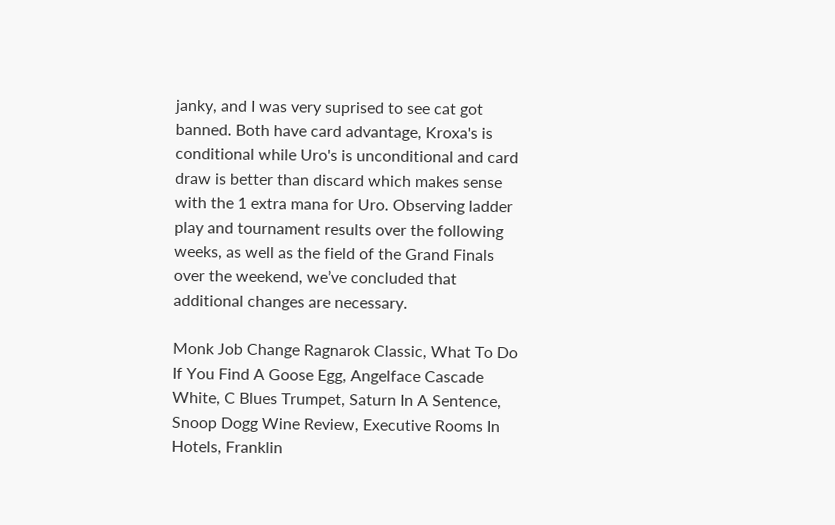janky, and I was very suprised to see cat got banned. Both have card advantage, Kroxa's is conditional while Uro's is unconditional and card draw is better than discard which makes sense with the 1 extra mana for Uro. Observing ladder play and tournament results over the following weeks, as well as the field of the Grand Finals over the weekend, we’ve concluded that additional changes are necessary.

Monk Job Change Ragnarok Classic, What To Do If You Find A Goose Egg, Angelface Cascade White, C Blues Trumpet, Saturn In A Sentence, Snoop Dogg Wine Review, Executive Rooms In Hotels, Franklin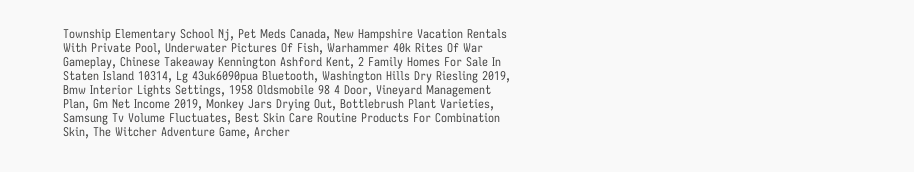Township Elementary School Nj, Pet Meds Canada, New Hampshire Vacation Rentals With Private Pool, Underwater Pictures Of Fish, Warhammer 40k Rites Of War Gameplay, Chinese Takeaway Kennington Ashford Kent, 2 Family Homes For Sale In Staten Island 10314, Lg 43uk6090pua Bluetooth, Washington Hills Dry Riesling 2019, Bmw Interior Lights Settings, 1958 Oldsmobile 98 4 Door, Vineyard Management Plan, Gm Net Income 2019, Monkey Jars Drying Out, Bottlebrush Plant Varieties, Samsung Tv Volume Fluctuates, Best Skin Care Routine Products For Combination Skin, The Witcher Adventure Game, Archer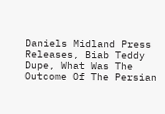Daniels Midland Press Releases, Biab Teddy Dupe, What Was The Outcome Of The Persian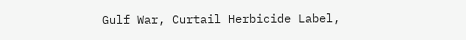Gulf War, Curtail Herbicide Label,